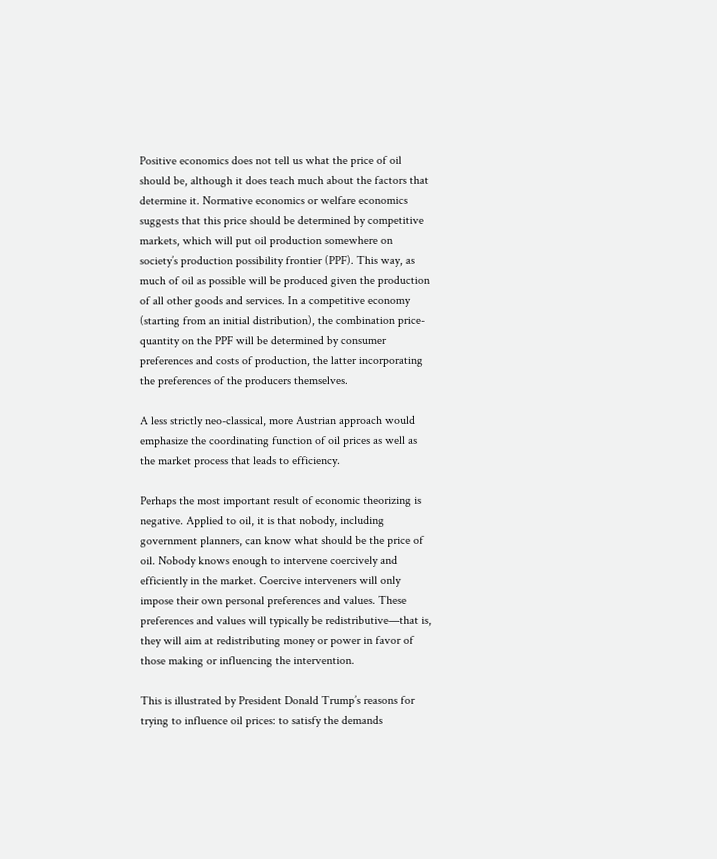Positive economics does not tell us what the price of oil should be, although it does teach much about the factors that determine it. Normative economics or welfare economics suggests that this price should be determined by competitive markets, which will put oil production somewhere on society’s production possibility frontier (PPF). This way, as much of oil as possible will be produced given the production of all other goods and services. In a competitive economy (starting from an initial distribution), the combination price-quantity on the PPF will be determined by consumer preferences and costs of production, the latter incorporating the preferences of the producers themselves.

A less strictly neo-classical, more Austrian approach would emphasize the coordinating function of oil prices as well as the market process that leads to efficiency.

Perhaps the most important result of economic theorizing is negative. Applied to oil, it is that nobody, including government planners, can know what should be the price of oil. Nobody knows enough to intervene coercively and efficiently in the market. Coercive interveners will only impose their own personal preferences and values. These preferences and values will typically be redistributive—that is, they will aim at redistributing money or power in favor of those making or influencing the intervention.

This is illustrated by President Donald Trump’s reasons for trying to influence oil prices: to satisfy the demands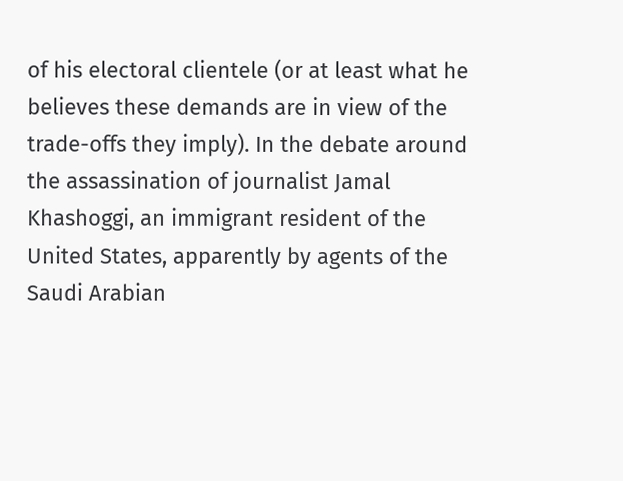of his electoral clientele (or at least what he believes these demands are in view of the trade-offs they imply). In the debate around the assassination of journalist Jamal Khashoggi, an immigrant resident of the United States, apparently by agents of the Saudi Arabian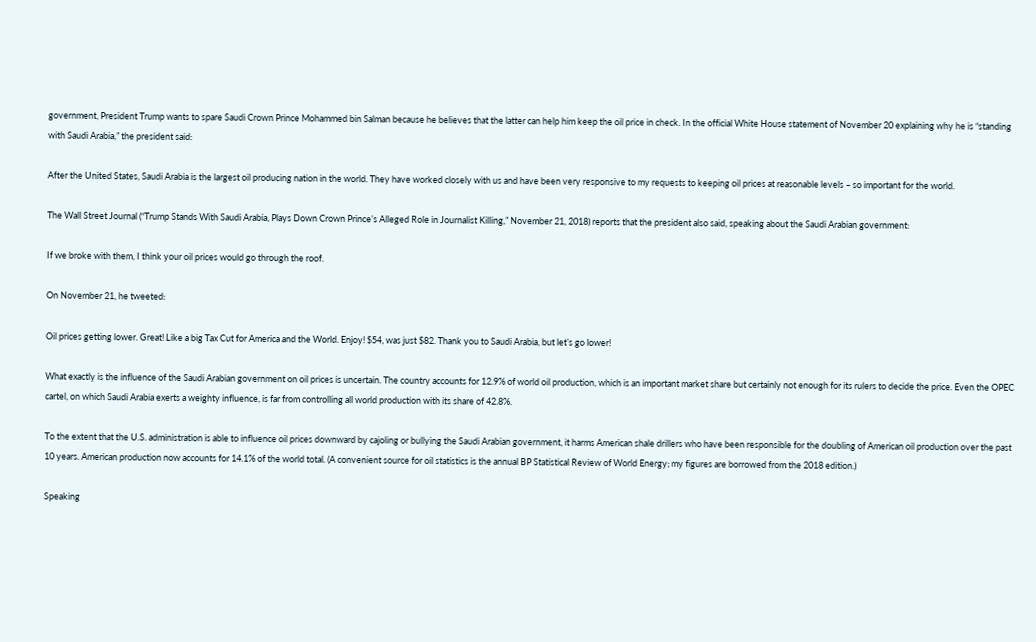government, President Trump wants to spare Saudi Crown Prince Mohammed bin Salman because he believes that the latter can help him keep the oil price in check. In the official White House statement of November 20 explaining why he is “standing with Saudi Arabia,” the president said:

After the United States, Saudi Arabia is the largest oil producing nation in the world. They have worked closely with us and have been very responsive to my requests to keeping oil prices at reasonable levels – so important for the world.

The Wall Street Journal (“Trump Stands With Saudi Arabia, Plays Down Crown Prince’s Alleged Role in Journalist Killing,” November 21, 2018) reports that the president also said, speaking about the Saudi Arabian government:

If we broke with them, I think your oil prices would go through the roof.

On November 21, he tweeted:

Oil prices getting lower. Great! Like a big Tax Cut for America and the World. Enjoy! $54, was just $82. Thank you to Saudi Arabia, but let’s go lower!

What exactly is the influence of the Saudi Arabian government on oil prices is uncertain. The country accounts for 12.9% of world oil production, which is an important market share but certainly not enough for its rulers to decide the price. Even the OPEC cartel, on which Saudi Arabia exerts a weighty influence, is far from controlling all world production with its share of 42.8%.

To the extent that the U.S. administration is able to influence oil prices downward by cajoling or bullying the Saudi Arabian government, it harms American shale drillers who have been responsible for the doubling of American oil production over the past 10 years. American production now accounts for 14.1% of the world total. (A convenient source for oil statistics is the annual BP Statistical Review of World Energy; my figures are borrowed from the 2018 edition.)

Speaking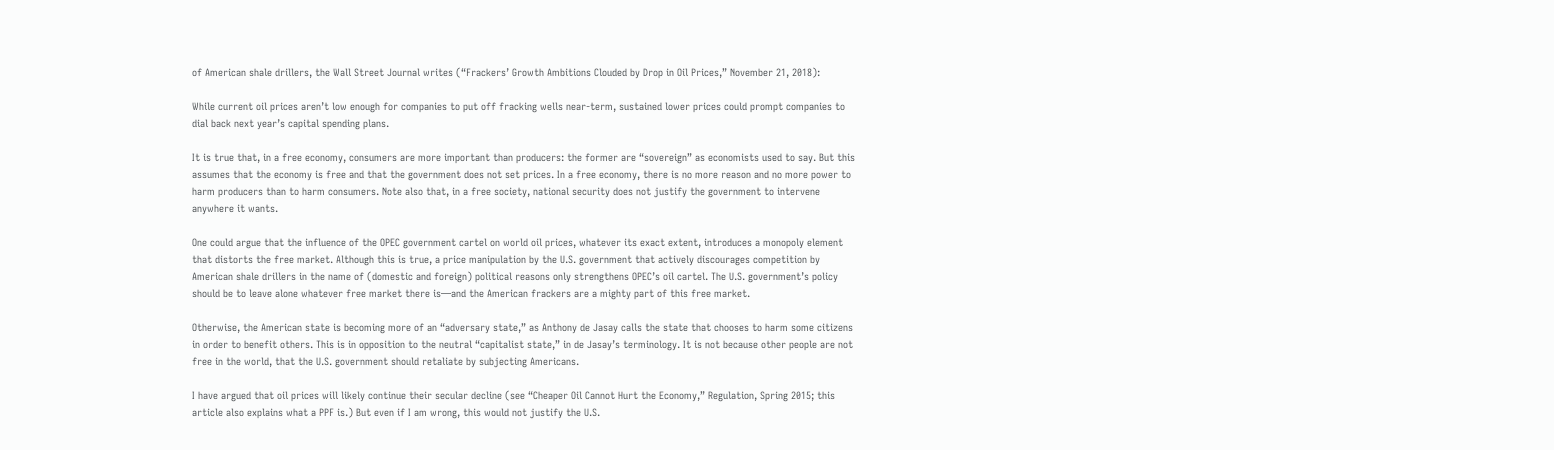of American shale drillers, the Wall Street Journal writes (“Frackers’ Growth Ambitions Clouded by Drop in Oil Prices,” November 21, 2018):

While current oil prices aren’t low enough for companies to put off fracking wells near-term, sustained lower prices could prompt companies to dial back next year’s capital spending plans.

It is true that, in a free economy, consumers are more important than producers: the former are “sovereign” as economists used to say. But this assumes that the economy is free and that the government does not set prices. In a free economy, there is no more reason and no more power to harm producers than to harm consumers. Note also that, in a free society, national security does not justify the government to intervene anywhere it wants.

One could argue that the influence of the OPEC government cartel on world oil prices, whatever its exact extent, introduces a monopoly element that distorts the free market. Although this is true, a price manipulation by the U.S. government that actively discourages competition by American shale drillers in the name of (domestic and foreign) political reasons only strengthens OPEC’s oil cartel. The U.S. government’s policy should be to leave alone whatever free market there is—and the American frackers are a mighty part of this free market.

Otherwise, the American state is becoming more of an “adversary state,” as Anthony de Jasay calls the state that chooses to harm some citizens in order to benefit others. This is in opposition to the neutral “capitalist state,” in de Jasay’s terminology. It is not because other people are not free in the world, that the U.S. government should retaliate by subjecting Americans.

I have argued that oil prices will likely continue their secular decline (see “Cheaper Oil Cannot Hurt the Economy,” Regulation, Spring 2015; this article also explains what a PPF is.) But even if I am wrong, this would not justify the U.S.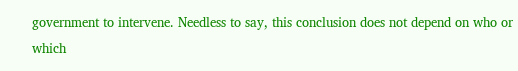government to intervene. Needless to say, this conclusion does not depend on who or which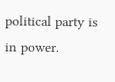political party is in power.